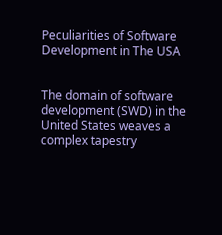Peculiarities of Software Development in The USA


The domain of software development (SWD) in the United States weaves a complex tapestry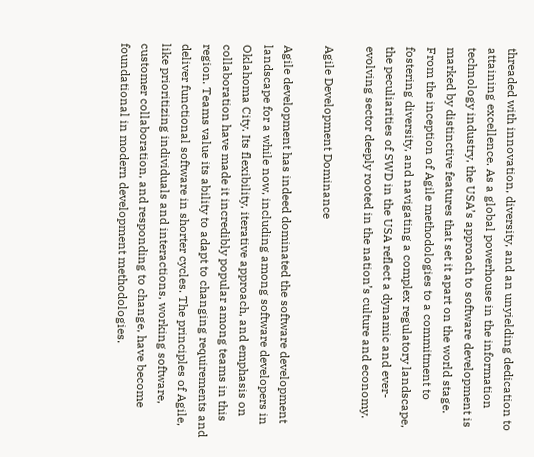threaded with innovation, diversity, and an unyielding dedication to attaining excellence. As a global powerhouse in the information technology industry, the USA’s approach to software development is marked by distinctive features that set it apart on the world stage. From the inception of Agile methodologies to a commitment to fostering diversity, and navigating a complex regulatory landscape, the peculiarities of SWD in the USA reflect a dynamic and ever-evolving sector deeply rooted in the nation’s culture and economy.

Agile Development Dominance

Agile development has indeed dominated the software development landscape for a while now, including among software developers in Oklahoma City. Its flexibility, iterative approach, and emphasis on collaboration have made it incredibly popular among teams in this region. Teams value its ability to adapt to changing requirements and deliver functional software in shorter cycles. The principles of Agile, like prioritizing individuals and interactions, working software, customer collaboration, and responding to change, have become foundational in modern development methodologies.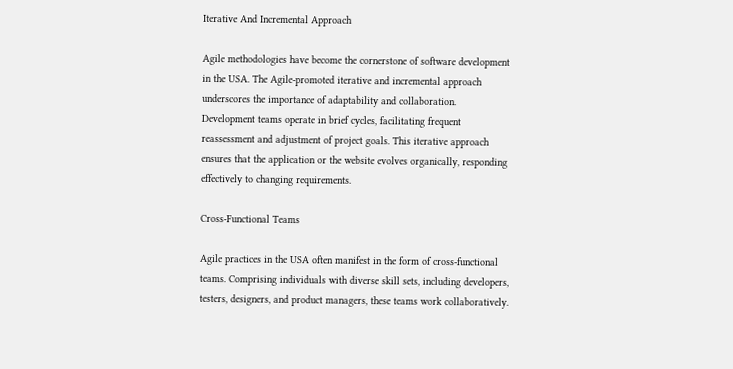Iterative And Incremental Approach

Agile methodologies have become the cornerstone of software development in the USA. The Agile-promoted iterative and incremental approach underscores the importance of adaptability and collaboration. Development teams operate in brief cycles, facilitating frequent reassessment and adjustment of project goals. This iterative approach ensures that the application or the website evolves organically, responding effectively to changing requirements.

Cross-Functional Teams

Agile practices in the USA often manifest in the form of cross-functional teams. Comprising individuals with diverse skill sets, including developers, testers, designers, and product managers, these teams work collaboratively.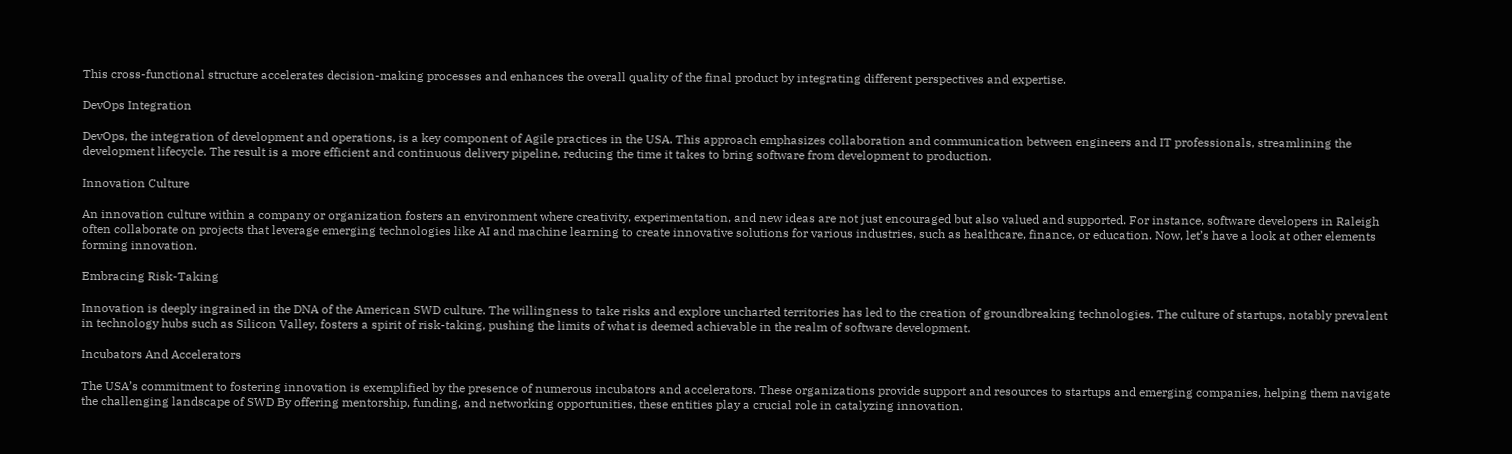This cross-functional structure accelerates decision-making processes and enhances the overall quality of the final product by integrating different perspectives and expertise.

DevOps Integration

DevOps, the integration of development and operations, is a key component of Agile practices in the USA. This approach emphasizes collaboration and communication between engineers and IT professionals, streamlining the development lifecycle. The result is a more efficient and continuous delivery pipeline, reducing the time it takes to bring software from development to production.

Innovation Culture

An innovation culture within a company or organization fosters an environment where creativity, experimentation, and new ideas are not just encouraged but also valued and supported. For instance, software developers in Raleigh often collaborate on projects that leverage emerging technologies like AI and machine learning to create innovative solutions for various industries, such as healthcare, finance, or education. Now, let’s have a look at other elements forming innovation.

Embracing Risk-Taking

Innovation is deeply ingrained in the DNA of the American SWD culture. The willingness to take risks and explore uncharted territories has led to the creation of groundbreaking technologies. The culture of startups, notably prevalent in technology hubs such as Silicon Valley, fosters a spirit of risk-taking, pushing the limits of what is deemed achievable in the realm of software development.

Incubators And Accelerators

The USA’s commitment to fostering innovation is exemplified by the presence of numerous incubators and accelerators. These organizations provide support and resources to startups and emerging companies, helping them navigate the challenging landscape of SWD By offering mentorship, funding, and networking opportunities, these entities play a crucial role in catalyzing innovation.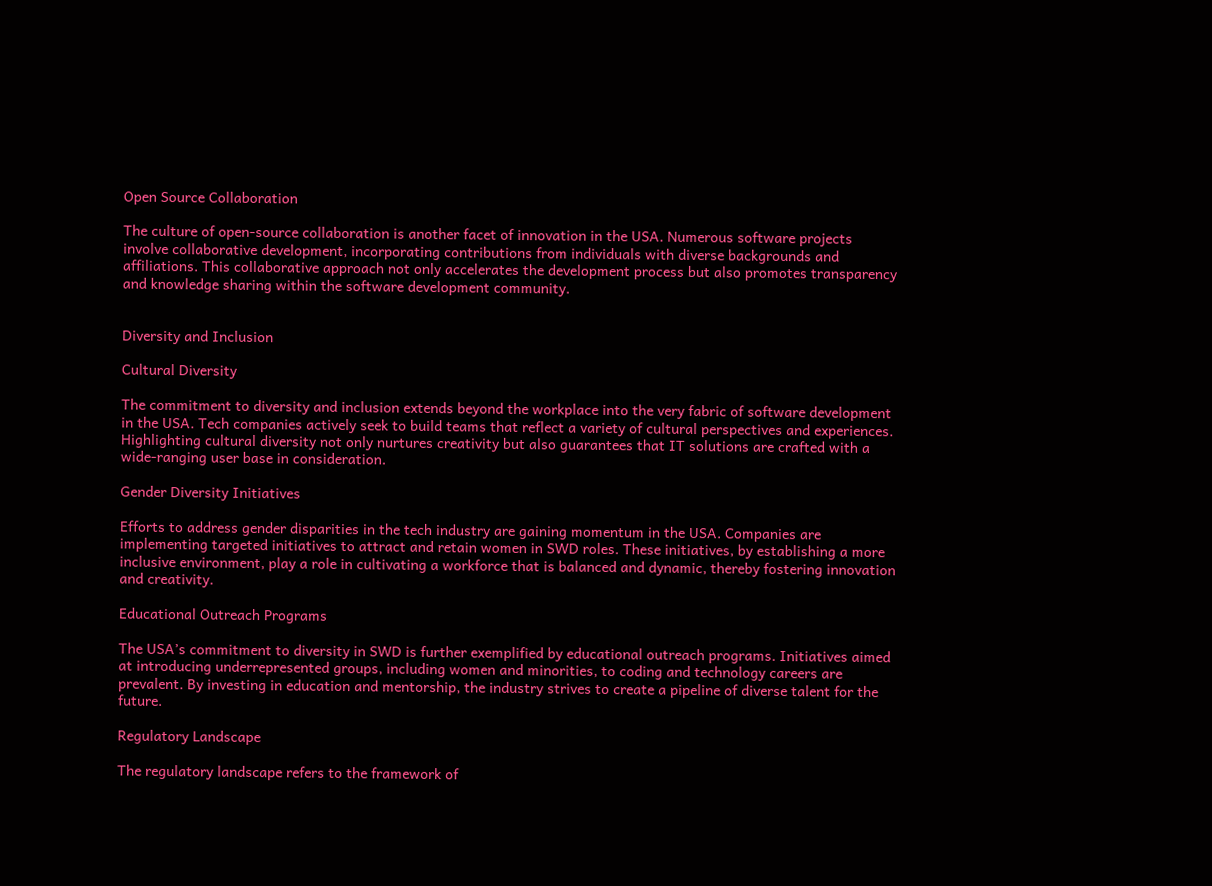Open Source Collaboration

The culture of open-source collaboration is another facet of innovation in the USA. Numerous software projects involve collaborative development, incorporating contributions from individuals with diverse backgrounds and affiliations. This collaborative approach not only accelerates the development process but also promotes transparency and knowledge sharing within the software development community.


Diversity and Inclusion

Cultural Diversity

The commitment to diversity and inclusion extends beyond the workplace into the very fabric of software development in the USA. Tech companies actively seek to build teams that reflect a variety of cultural perspectives and experiences. Highlighting cultural diversity not only nurtures creativity but also guarantees that IT solutions are crafted with a wide-ranging user base in consideration.

Gender Diversity Initiatives

Efforts to address gender disparities in the tech industry are gaining momentum in the USA. Companies are implementing targeted initiatives to attract and retain women in SWD roles. These initiatives, by establishing a more inclusive environment, play a role in cultivating a workforce that is balanced and dynamic, thereby fostering innovation and creativity.

Educational Outreach Programs

The USA’s commitment to diversity in SWD is further exemplified by educational outreach programs. Initiatives aimed at introducing underrepresented groups, including women and minorities, to coding and technology careers are prevalent. By investing in education and mentorship, the industry strives to create a pipeline of diverse talent for the future.

Regulatory Landscape

The regulatory landscape refers to the framework of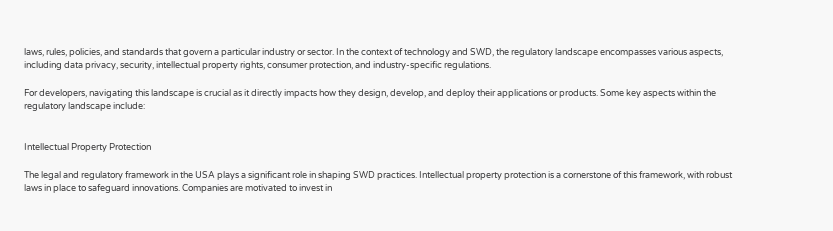laws, rules, policies, and standards that govern a particular industry or sector. In the context of technology and SWD, the regulatory landscape encompasses various aspects, including data privacy, security, intellectual property rights, consumer protection, and industry-specific regulations.

For developers, navigating this landscape is crucial as it directly impacts how they design, develop, and deploy their applications or products. Some key aspects within the regulatory landscape include:


Intellectual Property Protection

The legal and regulatory framework in the USA plays a significant role in shaping SWD practices. Intellectual property protection is a cornerstone of this framework, with robust laws in place to safeguard innovations. Companies are motivated to invest in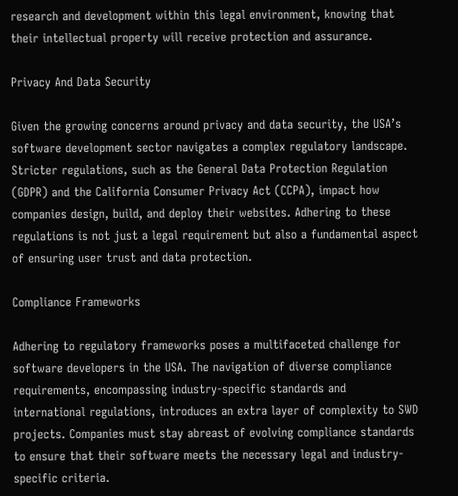research and development within this legal environment, knowing that their intellectual property will receive protection and assurance.

Privacy And Data Security

Given the growing concerns around privacy and data security, the USA’s software development sector navigates a complex regulatory landscape. Stricter regulations, such as the General Data Protection Regulation (GDPR) and the California Consumer Privacy Act (CCPA), impact how companies design, build, and deploy their websites. Adhering to these regulations is not just a legal requirement but also a fundamental aspect of ensuring user trust and data protection.

Compliance Frameworks

Adhering to regulatory frameworks poses a multifaceted challenge for software developers in the USA. The navigation of diverse compliance requirements, encompassing industry-specific standards and international regulations, introduces an extra layer of complexity to SWD projects. Companies must stay abreast of evolving compliance standards to ensure that their software meets the necessary legal and industry-specific criteria.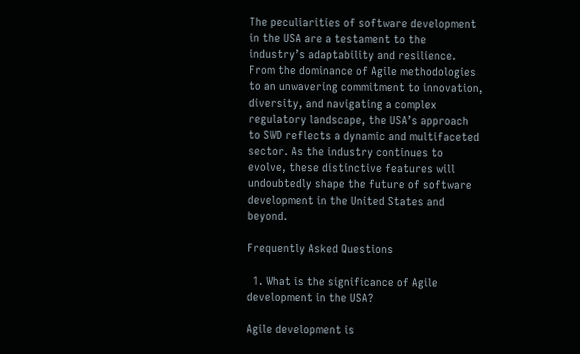The peculiarities of software development in the USA are a testament to the industry’s adaptability and resilience. From the dominance of Agile methodologies to an unwavering commitment to innovation, diversity, and navigating a complex regulatory landscape, the USA’s approach to SWD reflects a dynamic and multifaceted sector. As the industry continues to evolve, these distinctive features will undoubtedly shape the future of software development in the United States and beyond.

Frequently Asked Questions

  1. What is the significance of Agile development in the USA?

Agile development is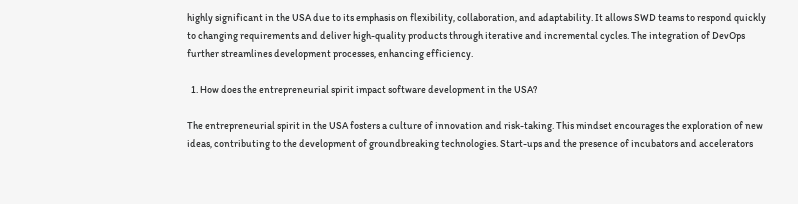highly significant in the USA due to its emphasis on flexibility, collaboration, and adaptability. It allows SWD teams to respond quickly to changing requirements and deliver high-quality products through iterative and incremental cycles. The integration of DevOps further streamlines development processes, enhancing efficiency.

  1. How does the entrepreneurial spirit impact software development in the USA?

The entrepreneurial spirit in the USA fosters a culture of innovation and risk-taking. This mindset encourages the exploration of new ideas, contributing to the development of groundbreaking technologies. Start-ups and the presence of incubators and accelerators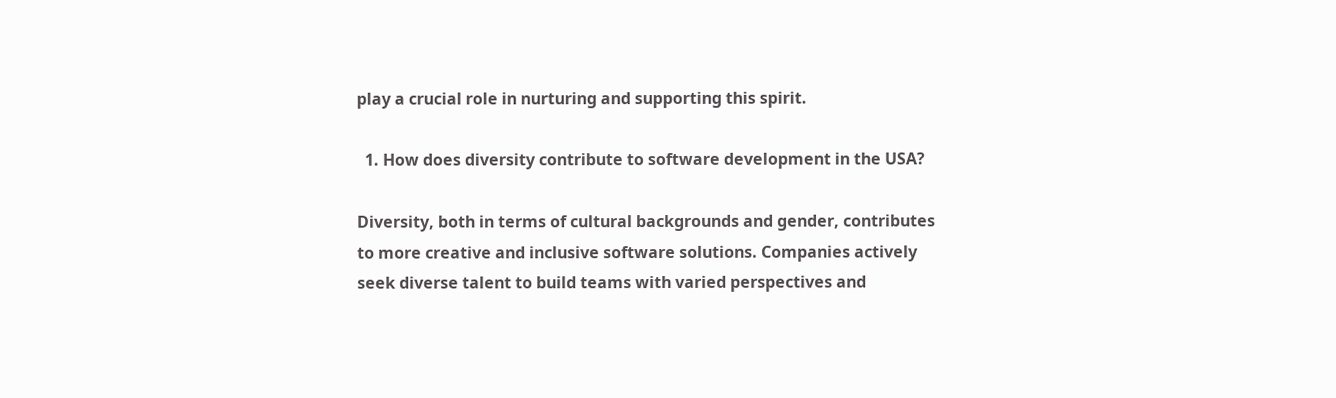play a crucial role in nurturing and supporting this spirit.

  1. How does diversity contribute to software development in the USA?

Diversity, both in terms of cultural backgrounds and gender, contributes to more creative and inclusive software solutions. Companies actively seek diverse talent to build teams with varied perspectives and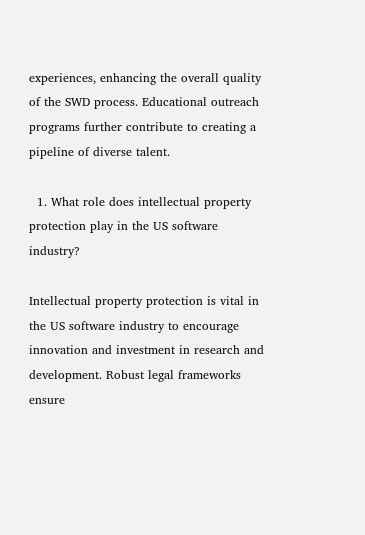experiences, enhancing the overall quality of the SWD process. Educational outreach programs further contribute to creating a pipeline of diverse talent.

  1. What role does intellectual property protection play in the US software industry?

Intellectual property protection is vital in the US software industry to encourage innovation and investment in research and development. Robust legal frameworks ensure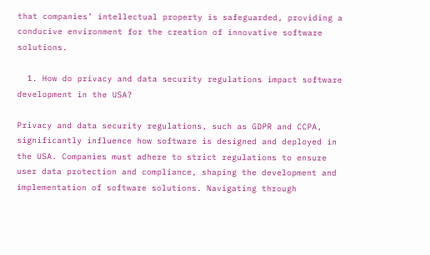that companies’ intellectual property is safeguarded, providing a conducive environment for the creation of innovative software solutions.

  1. How do privacy and data security regulations impact software development in the USA?

Privacy and data security regulations, such as GDPR and CCPA, significantly influence how software is designed and deployed in the USA. Companies must adhere to strict regulations to ensure user data protection and compliance, shaping the development and implementation of software solutions. Navigating through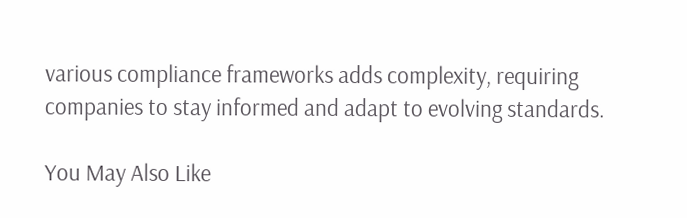various compliance frameworks adds complexity, requiring companies to stay informed and adapt to evolving standards.

You May Also Like